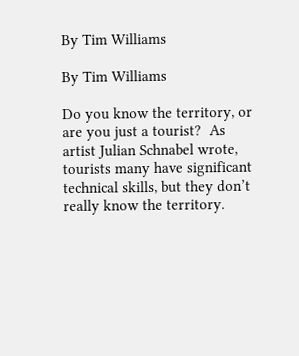By Tim Williams

By Tim Williams

Do you know the territory, or are you just a tourist?  As artist Julian Schnabel wrote, tourists many have significant technical skills, but they don’t really know the territory.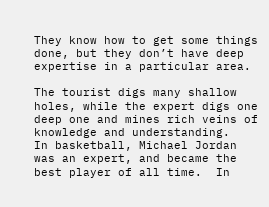They know how to get some things done, but they don’t have deep expertise in a particular area.

The tourist digs many shallow holes, while the expert digs one deep one and mines rich veins of knowledge and understanding.   In basketball, Michael Jordan was an expert, and became the best player of all time.  In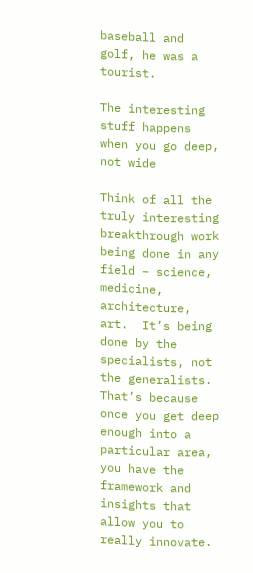baseball and golf, he was a tourist.

The interesting stuff happens when you go deep, not wide

Think of all the truly interesting breakthrough work being done in any field – science, medicine, architecture, art.  It’s being done by the specialists, not the generalists.  That’s because once you get deep enough into a particular area, you have the framework and insights that allow you to really innovate.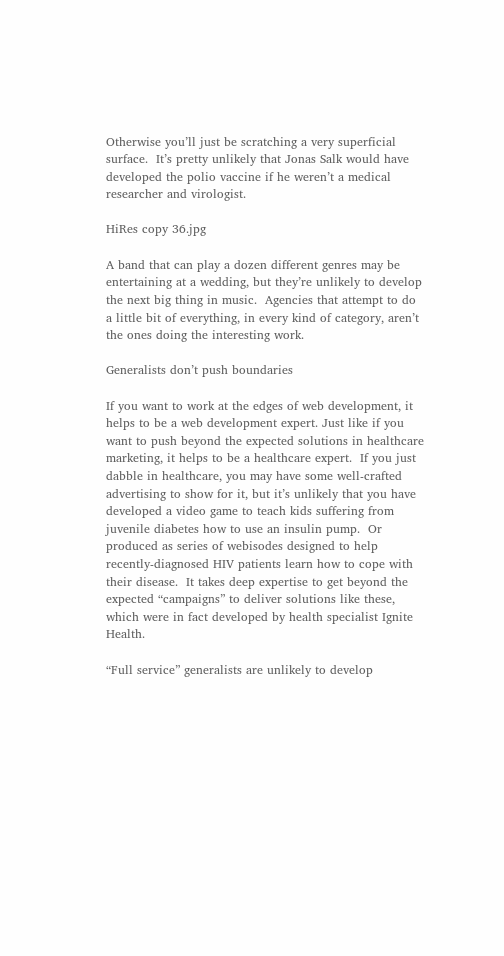Otherwise you’ll just be scratching a very superficial surface.  It’s pretty unlikely that Jonas Salk would have developed the polio vaccine if he weren’t a medical researcher and virologist.

HiRes copy 36.jpg

A band that can play a dozen different genres may be entertaining at a wedding, but they’re unlikely to develop the next big thing in music.  Agencies that attempt to do a little bit of everything, in every kind of category, aren’t the ones doing the interesting work.

Generalists don’t push boundaries

If you want to work at the edges of web development, it helps to be a web development expert. Just like if you want to push beyond the expected solutions in healthcare marketing, it helps to be a healthcare expert.  If you just dabble in healthcare, you may have some well-crafted advertising to show for it, but it’s unlikely that you have developed a video game to teach kids suffering from juvenile diabetes how to use an insulin pump.  Or produced as series of webisodes designed to help recently-diagnosed HIV patients learn how to cope with their disease.  It takes deep expertise to get beyond the expected “campaigns” to deliver solutions like these, which were in fact developed by health specialist Ignite Health.

“Full service” generalists are unlikely to develop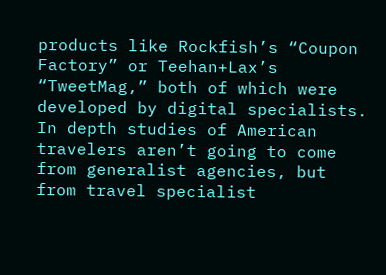products like Rockfish’s “Coupon Factory” or Teehan+Lax’s “TweetMag,” both of which were developed by digital specialists.  In depth studies of American travelers aren’t going to come from generalist agencies, but from travel specialist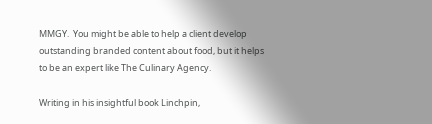MMGY.  You might be able to help a client develop outstanding branded content about food, but it helps to be an expert like The Culinary Agency.

Writing in his insightful book Linchpin,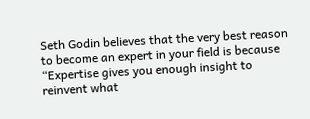Seth Godin believes that the very best reason to become an expert in your field is because “Expertise gives you enough insight to reinvent what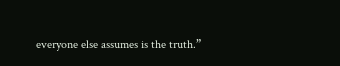everyone else assumes is the truth.”